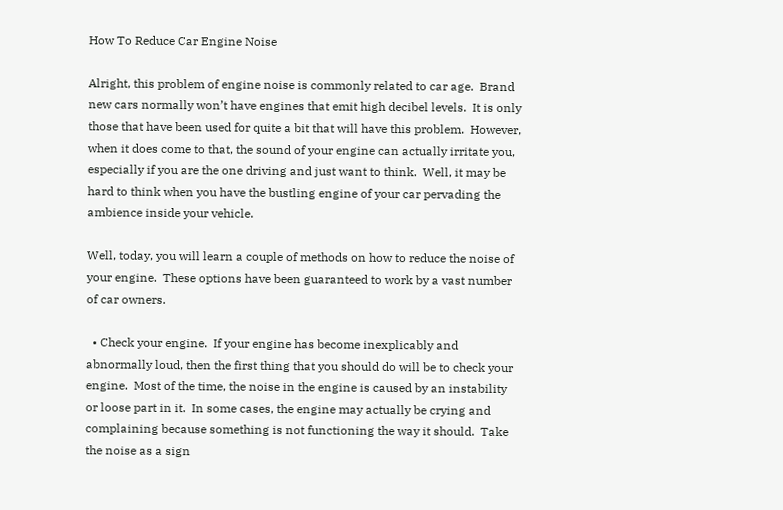How To Reduce Car Engine Noise

Alright, this problem of engine noise is commonly related to car age.  Brand new cars normally won’t have engines that emit high decibel levels.  It is only those that have been used for quite a bit that will have this problem.  However, when it does come to that, the sound of your engine can actually irritate you, especially if you are the one driving and just want to think.  Well, it may be hard to think when you have the bustling engine of your car pervading the ambience inside your vehicle.

Well, today, you will learn a couple of methods on how to reduce the noise of your engine.  These options have been guaranteed to work by a vast number of car owners.

  • Check your engine.  If your engine has become inexplicably and abnormally loud, then the first thing that you should do will be to check your engine.  Most of the time, the noise in the engine is caused by an instability or loose part in it.  In some cases, the engine may actually be crying and complaining because something is not functioning the way it should.  Take the noise as a sign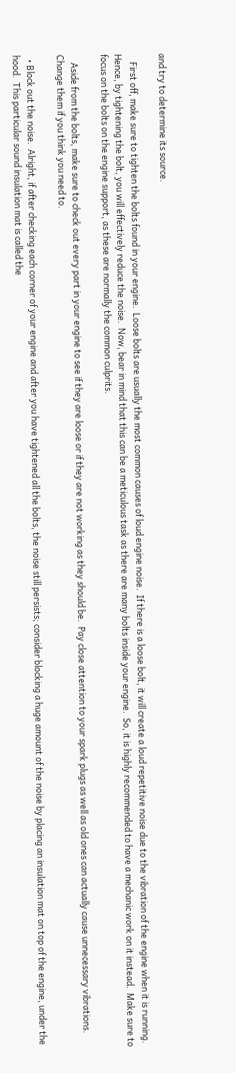and try to determine its source.

    First off, make sure to tighten the bolts found in your engine.  Loose bolts are usually the most common causes of loud engine noise.  If there is a loose bolt, it will create a loud repetitive noise due to the vibration of the engine when it is running.  Hence, by tightening the bolt, you will effectively reduce the noise.  Now, bear in mind that this can be a meticulous task as there are many bolts inside your engine.  So, it is highly recommended to have a mechanic work on it instead.  Make sure to focus on the bolts on the engine support, as these are normally the common culprits.

    Aside from the bolts, make sure to check out every part in your engine to see if they are loose or if they are not working as they should be.  Pay close attention to your spark plugs as well as old ones can actually cause unnecessary vibrations.  Change them if you think you need to.

  • Block out the noise.  Alright, if after checking each corner of your engine and after you have tightened all the bolts, the noise still persists; consider blocking a huge amount of the noise by placing an insulation mat on top of the engine, under the hood.  This particular sound insulation mat is called the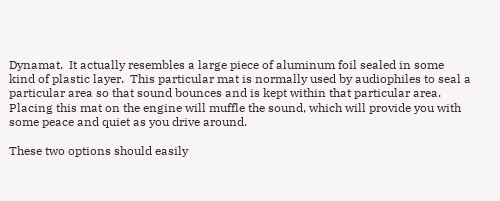Dynamat.  It actually resembles a large piece of aluminum foil sealed in some kind of plastic layer.  This particular mat is normally used by audiophiles to seal a particular area so that sound bounces and is kept within that particular area.  Placing this mat on the engine will muffle the sound, which will provide you with some peace and quiet as you drive around.

These two options should easily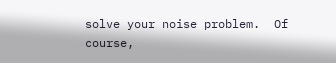solve your noise problem.  Of course,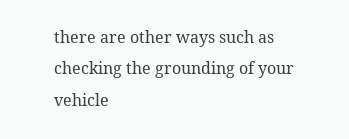there are other ways such as checking the grounding of your vehicle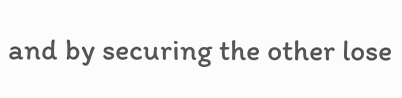and by securing the other lose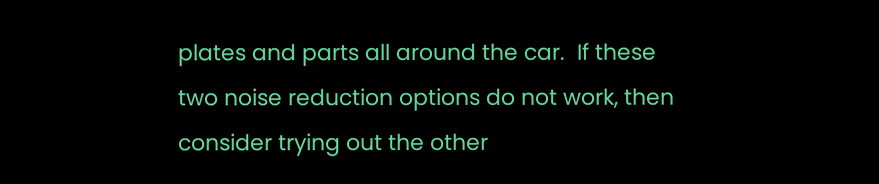plates and parts all around the car.  If these two noise reduction options do not work, then consider trying out the other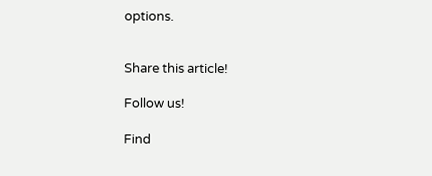options.


Share this article!

Follow us!

Find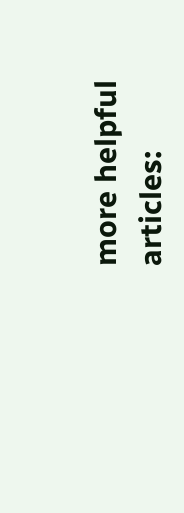more helpful articles: